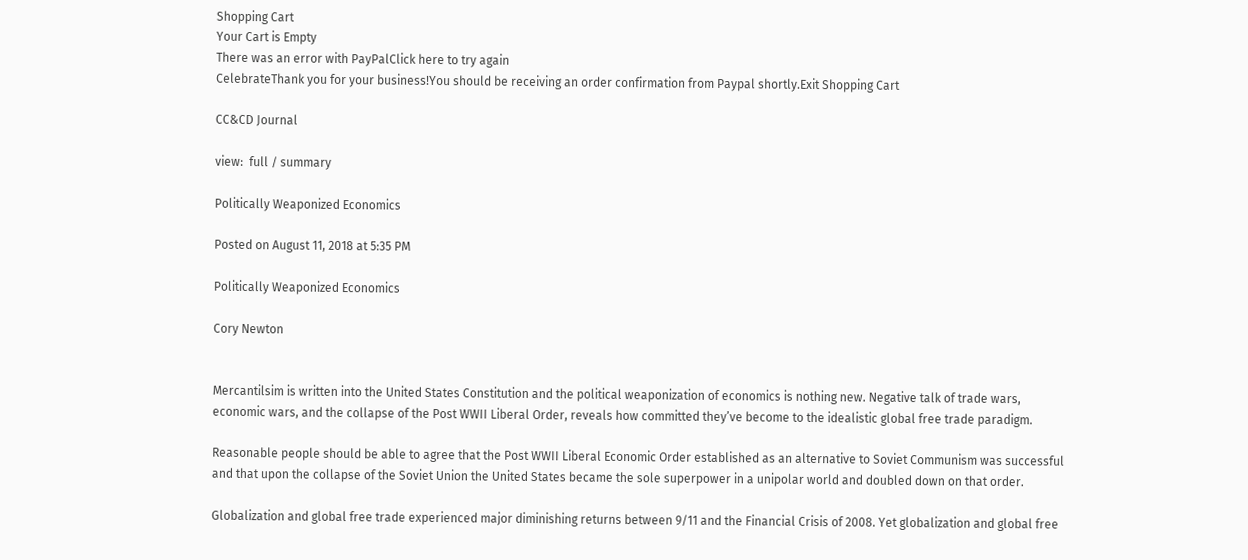Shopping Cart
Your Cart is Empty
There was an error with PayPalClick here to try again
CelebrateThank you for your business!You should be receiving an order confirmation from Paypal shortly.Exit Shopping Cart

CC&CD Journal

view:  full / summary

Politically Weaponized Economics

Posted on August 11, 2018 at 5:35 PM

Politically Weaponized Economics

Cory Newton


Mercantilsim is written into the United States Constitution and the political weaponization of economics is nothing new. Negative talk of trade wars, economic wars, and the collapse of the Post WWII Liberal Order, reveals how committed they’ve become to the idealistic global free trade paradigm.

Reasonable people should be able to agree that the Post WWII Liberal Economic Order established as an alternative to Soviet Communism was successful and that upon the collapse of the Soviet Union the United States became the sole superpower in a unipolar world and doubled down on that order.

Globalization and global free trade experienced major diminishing returns between 9/11 and the Financial Crisis of 2008. Yet globalization and global free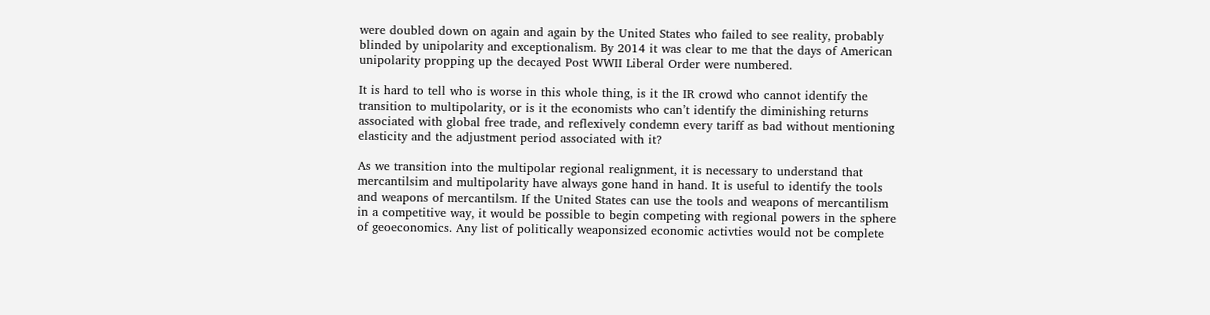were doubled down on again and again by the United States who failed to see reality, probably blinded by unipolarity and exceptionalism. By 2014 it was clear to me that the days of American unipolarity propping up the decayed Post WWII Liberal Order were numbered.

It is hard to tell who is worse in this whole thing, is it the IR crowd who cannot identify the transition to multipolarity, or is it the economists who can’t identify the diminishing returns associated with global free trade, and reflexively condemn every tariff as bad without mentioning elasticity and the adjustment period associated with it?

As we transition into the multipolar regional realignment, it is necessary to understand that mercantilsim and multipolarity have always gone hand in hand. It is useful to identify the tools and weapons of mercantilsm. If the United States can use the tools and weapons of mercantilism in a competitive way, it would be possible to begin competing with regional powers in the sphere of geoeconomics. Any list of politically weaponsized economic activties would not be complete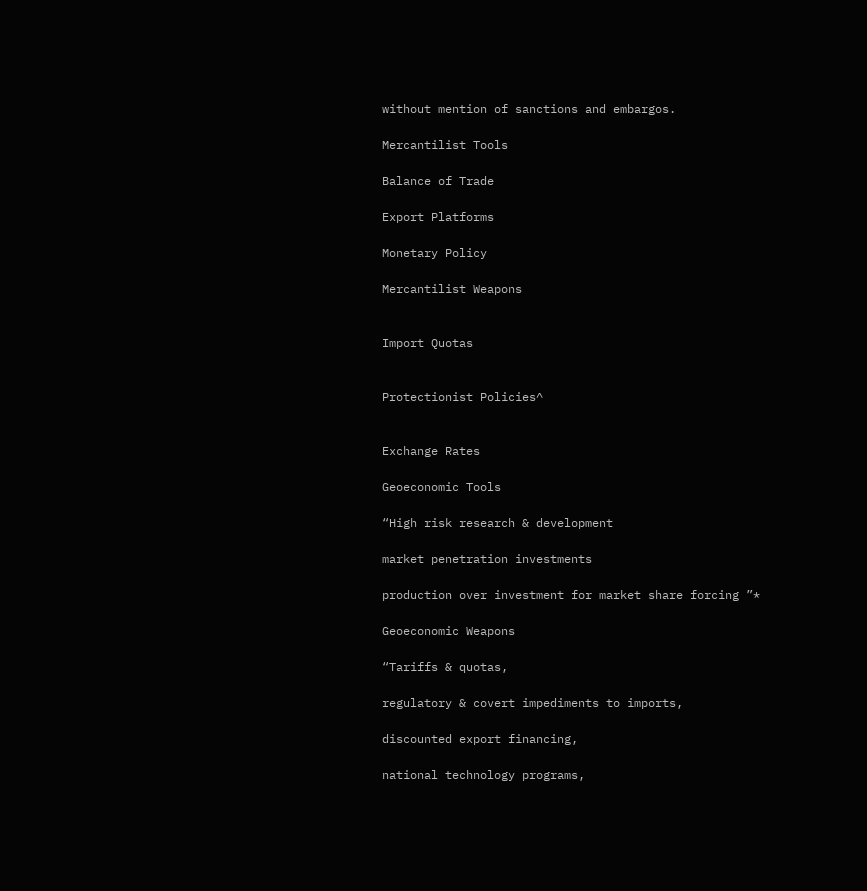without mention of sanctions and embargos.

Mercantilist Tools

Balance of Trade

Export Platforms

Monetary Policy

Mercantilist Weapons


Import Quotas


Protectionist Policies^


Exchange Rates

Geoeconomic Tools

“High risk research & development

market penetration investments

production over investment for market share forcing ”*

Geoeconomic Weapons

“Tariffs & quotas,

regulatory & covert impediments to imports,

discounted export financing,

national technology programs,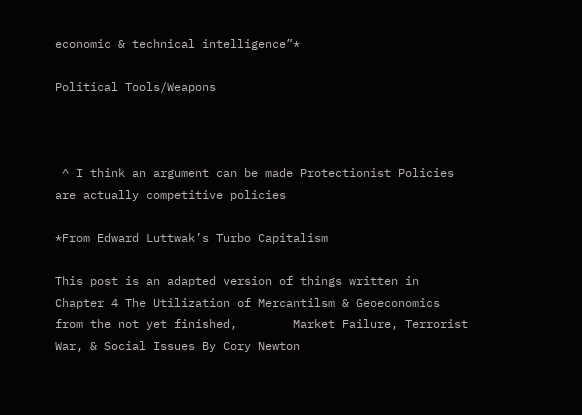economic & technical intelligence”*

Political Tools/Weapons



 ^ I think an argument can be made Protectionist Policies are actually competitive policies

*From Edward Luttwak’s Turbo Capitalism

This post is an adapted version of things written in Chapter 4 The Utilization of Mercantilsm & Geoeconomics from the not yet finished,        Market Failure, Terrorist War, & Social Issues By Cory Newton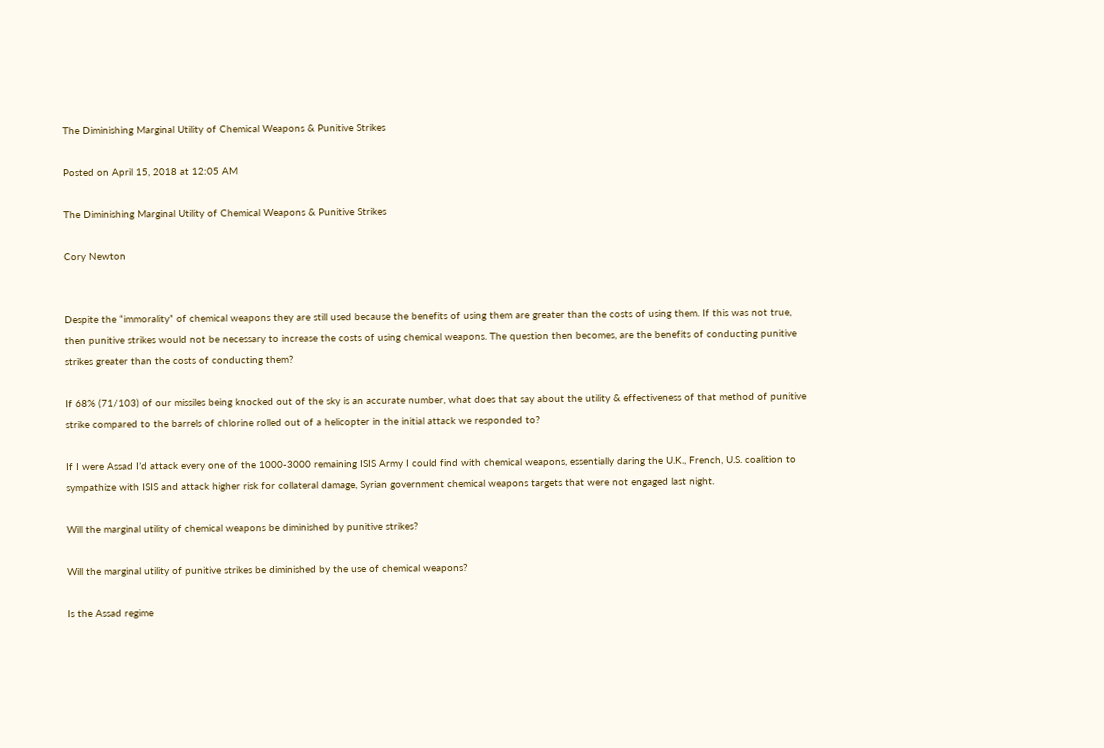The Diminishing Marginal Utility of Chemical Weapons & Punitive Strikes

Posted on April 15, 2018 at 12:05 AM

The Diminishing Marginal Utility of Chemical Weapons & Punitive Strikes

Cory Newton


Despite the “immorality” of chemical weapons they are still used because the benefits of using them are greater than the costs of using them. If this was not true, then punitive strikes would not be necessary to increase the costs of using chemical weapons. The question then becomes, are the benefits of conducting punitive strikes greater than the costs of conducting them?

If 68% (71/103) of our missiles being knocked out of the sky is an accurate number, what does that say about the utility & effectiveness of that method of punitive strike compared to the barrels of chlorine rolled out of a helicopter in the initial attack we responded to?

If I were Assad I’d attack every one of the 1000-3000 remaining ISIS Army I could find with chemical weapons, essentially daring the U.K., French, U.S. coalition to sympathize with ISIS and attack higher risk for collateral damage, Syrian government chemical weapons targets that were not engaged last night.

Will the marginal utility of chemical weapons be diminished by punitive strikes?

Will the marginal utility of punitive strikes be diminished by the use of chemical weapons?

Is the Assad regime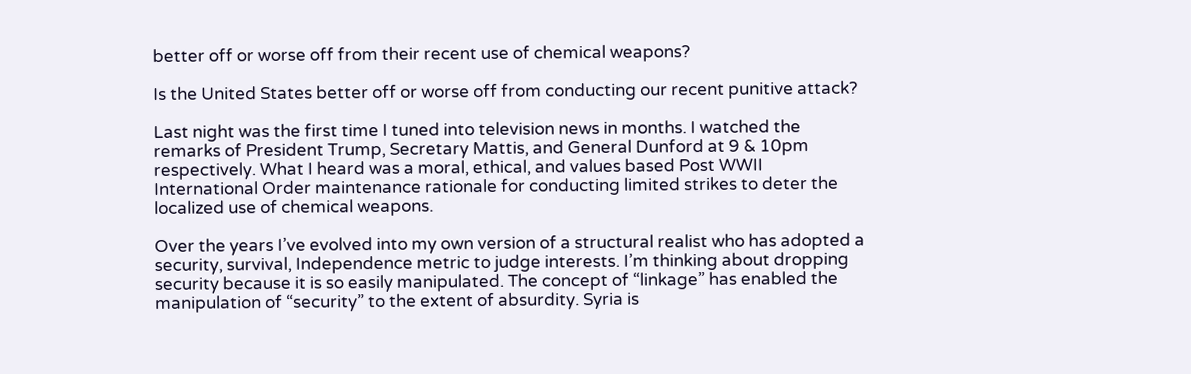better off or worse off from their recent use of chemical weapons?

Is the United States better off or worse off from conducting our recent punitive attack?

Last night was the first time I tuned into television news in months. I watched the remarks of President Trump, Secretary Mattis, and General Dunford at 9 & 10pm respectively. What I heard was a moral, ethical, and values based Post WWII International Order maintenance rationale for conducting limited strikes to deter the localized use of chemical weapons.

Over the years I’ve evolved into my own version of a structural realist who has adopted a security, survival, Independence metric to judge interests. I’m thinking about dropping security because it is so easily manipulated. The concept of “linkage” has enabled the manipulation of “security” to the extent of absurdity. Syria is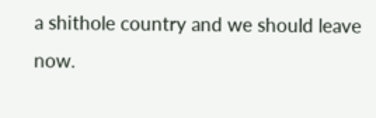a shithole country and we should leave now.